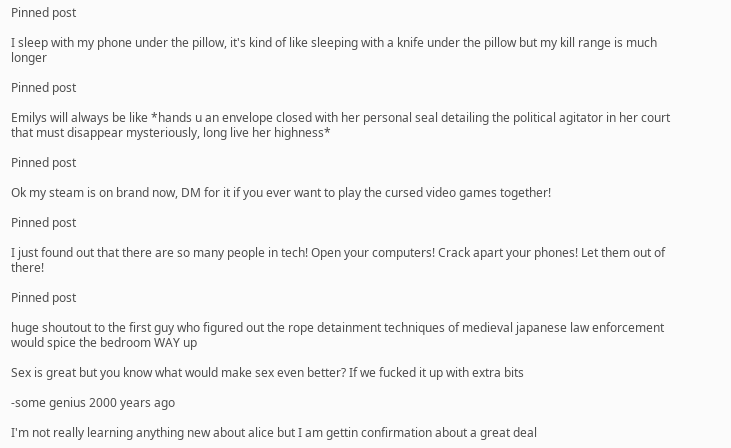Pinned post

I sleep with my phone under the pillow, it's kind of like sleeping with a knife under the pillow but my kill range is much longer

Pinned post

Emilys will always be like *hands u an envelope closed with her personal seal detailing the political agitator in her court that must disappear mysteriously, long live her highness*

Pinned post

Ok my steam is on brand now, DM for it if you ever want to play the cursed video games together!

Pinned post

I just found out that there are so many people in tech! Open your computers! Crack apart your phones! Let them out of there!

Pinned post

huge shoutout to the first guy who figured out the rope detainment techniques of medieval japanese law enforcement would spice the bedroom WAY up

Sex is great but you know what would make sex even better? If we fucked it up with extra bits

-some genius 2000 years ago

I'm not really learning anything new about alice but I am gettin confirmation about a great deal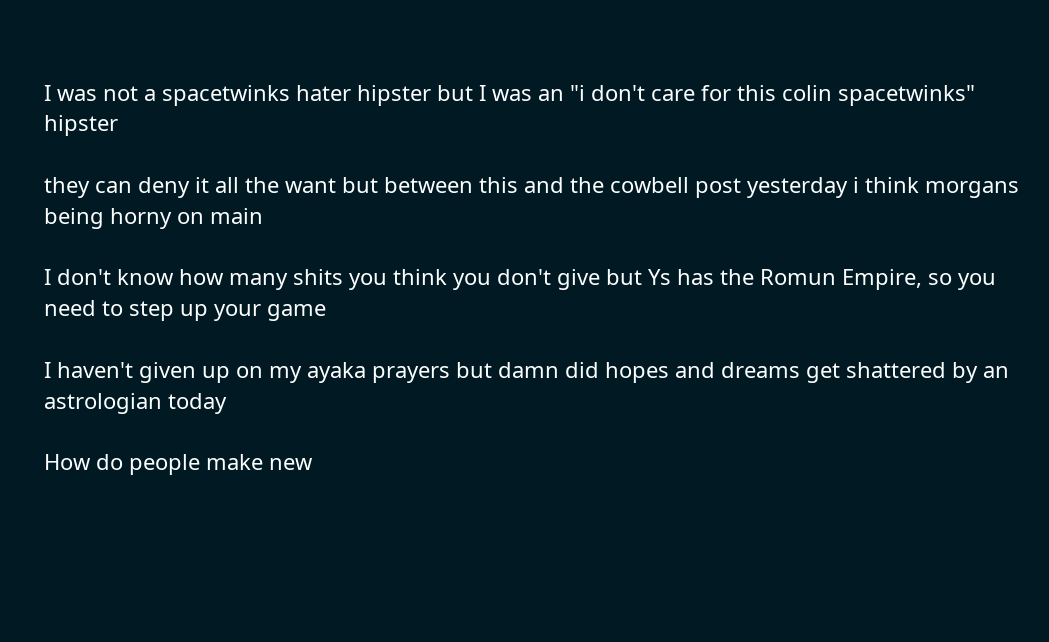I was not a spacetwinks hater hipster but I was an "i don't care for this colin spacetwinks" hipster

they can deny it all the want but between this and the cowbell post yesterday i think morgans being horny on main

I don't know how many shits you think you don't give but Ys has the Romun Empire, so you need to step up your game

I haven't given up on my ayaka prayers but damn did hopes and dreams get shattered by an astrologian today

How do people make new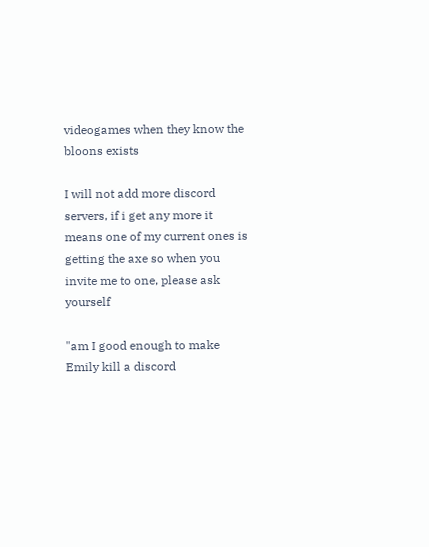videogames when they know the bloons exists

I will not add more discord servers, if i get any more it means one of my current ones is getting the axe so when you invite me to one, please ask yourself

"am I good enough to make Emily kill a discord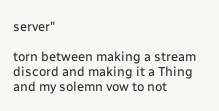server"

torn between making a stream discord and making it a Thing and my solemn vow to not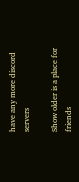have any more discord servers

Show older is a place for friends